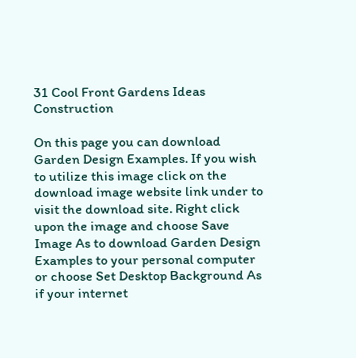31 Cool Front Gardens Ideas Construction

On this page you can download Garden Design Examples. If you wish to utilize this image click on the download image website link under to visit the download site. Right click upon the image and choose Save Image As to download Garden Design Examples to your personal computer or choose Set Desktop Background As if your internet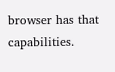browser has that capabilities.